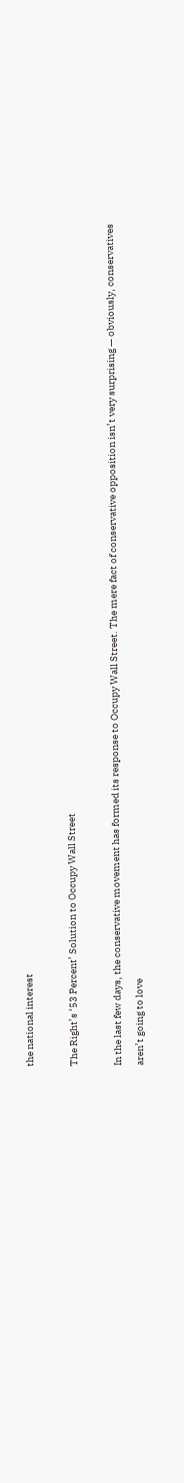the national interest

The Right’s ‘53 Percent’ Solution to Occupy Wall Street

In the last few days, the conservative movement has formed its response to Occupy Wall Street. The mere fact of conservative opposition isn’t very surprising — obviously, conservatives aren’t going to love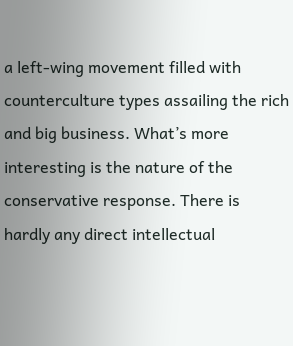a left-wing movement filled with counterculture types assailing the rich and big business. What’s more interesting is the nature of the conservative response. There is hardly any direct intellectual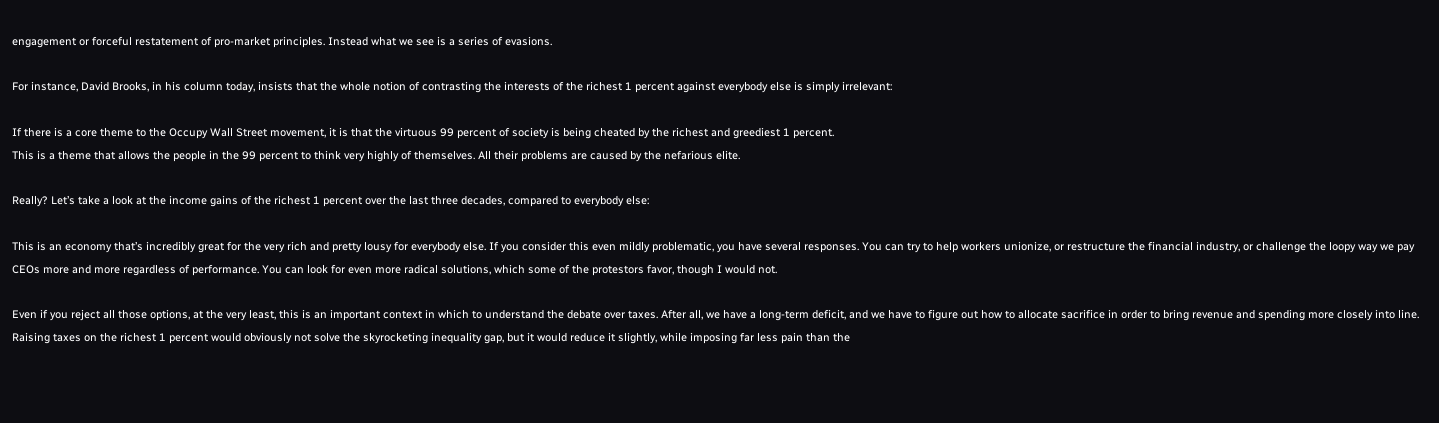engagement or forceful restatement of pro-market principles. Instead what we see is a series of evasions.

For instance, David Brooks, in his column today, insists that the whole notion of contrasting the interests of the richest 1 percent against everybody else is simply irrelevant:

If there is a core theme to the Occupy Wall Street movement, it is that the virtuous 99 percent of society is being cheated by the richest and greediest 1 percent.
This is a theme that allows the people in the 99 percent to think very highly of themselves. All their problems are caused by the nefarious elite.

Really? Let’s take a look at the income gains of the richest 1 percent over the last three decades, compared to everybody else:

This is an economy that’s incredibly great for the very rich and pretty lousy for everybody else. If you consider this even mildly problematic, you have several responses. You can try to help workers unionize, or restructure the financial industry, or challenge the loopy way we pay CEOs more and more regardless of performance. You can look for even more radical solutions, which some of the protestors favor, though I would not.

Even if you reject all those options, at the very least, this is an important context in which to understand the debate over taxes. After all, we have a long-term deficit, and we have to figure out how to allocate sacrifice in order to bring revenue and spending more closely into line. Raising taxes on the richest 1 percent would obviously not solve the skyrocketing inequality gap, but it would reduce it slightly, while imposing far less pain than the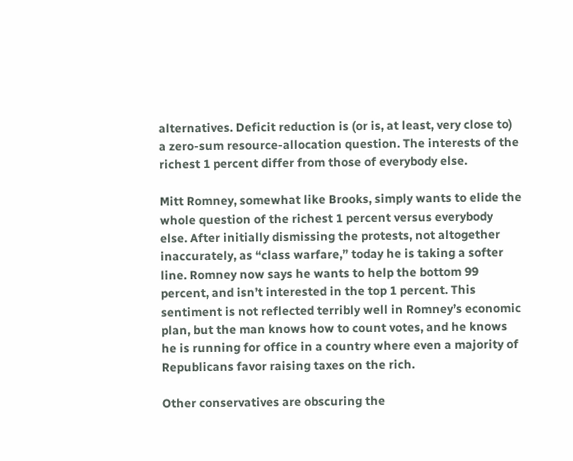alternatives. Deficit reduction is (or is, at least, very close to) a zero-sum resource-allocation question. The interests of the richest 1 percent differ from those of everybody else.

Mitt Romney, somewhat like Brooks, simply wants to elide the whole question of the richest 1 percent versus everybody else. After initially dismissing the protests, not altogether inaccurately, as “class warfare,” today he is taking a softer line. Romney now says he wants to help the bottom 99 percent, and isn’t interested in the top 1 percent. This sentiment is not reflected terribly well in Romney’s economic plan, but the man knows how to count votes, and he knows he is running for office in a country where even a majority of Republicans favor raising taxes on the rich.

Other conservatives are obscuring the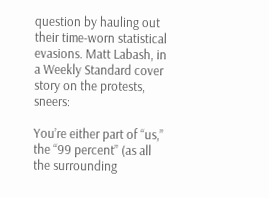question by hauling out their time-worn statistical evasions. Matt Labash, in a Weekly Standard cover story on the protests, sneers:

You’re either part of “us,” the “99 percent” (as all the surrounding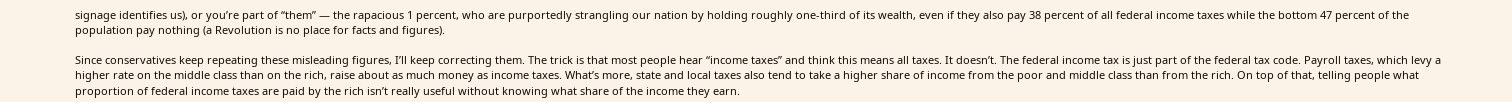signage identifies us), or you’re part of “them” — the rapacious 1 percent, who are purportedly strangling our nation by holding roughly one-third of its wealth, even if they also pay 38 percent of all federal income taxes while the bottom 47 percent of the population pay nothing (a Revolution is no place for facts and figures).

Since conservatives keep repeating these misleading figures, I’ll keep correcting them. The trick is that most people hear “income taxes” and think this means all taxes. It doesn’t. The federal income tax is just part of the federal tax code. Payroll taxes, which levy a higher rate on the middle class than on the rich, raise about as much money as income taxes. What’s more, state and local taxes also tend to take a higher share of income from the poor and middle class than from the rich. On top of that, telling people what proportion of federal income taxes are paid by the rich isn’t really useful without knowing what share of the income they earn.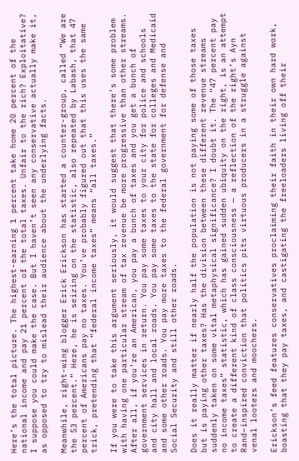Here’s the total picture. The highest-earning 1 percent take home 20 percent of the national income and pay 21 percent of the total taxes. Unfair to the rich? Exploitative? I suppose you could make the case. But I haven’t seen any conservative actually make it, as opposed to try to mislead their audience about the underlying facts.

Meanwhile, right-wing blogger Erick Erickson has started a counter-group, called “We are the 53 percent.” Here, he is seizing on the statistic, also repeated by Labash, that 47 percent of Americans pay no taxes. You’ve probably figured out that this uses the same trick, pretending that “federal income taxes” means “all taxes.”

If you were to take this argument seriously, it would suggest that there’s some problem with having one particular stream of tax revenue be more progressive than other streams. After all, if you’re an American, you pay a bunch of taxes and you get a bunch of government services in return. You pay some taxes to your city for police and schools and city hall and local roads. You pay some taxes to the state for colleges and Medicaid and some other roads. You pay more taxes to the federal government for defense and Social Security and still other roads.

Does it really matter if nearly half the population is not paying some of those taxes but is paying other taxes? Has the division between these different revenue streams suddenly taken on some vital metaphysical significance? I doubt it. The “47 percent pay no income taxes” statistic, which has gained sudden ubiquity on the right, is an attempt to create a different kind of class consciousness — a reflection of the right’s Ayn Rand–inspired conviction that politics pits virtuous producers in a struggle against venal looters and moochers.

Erickson’s feed features conservatives proclaiming their faith in their own hard work, boasting that they pay taxes, and castigating the freeloaders living off their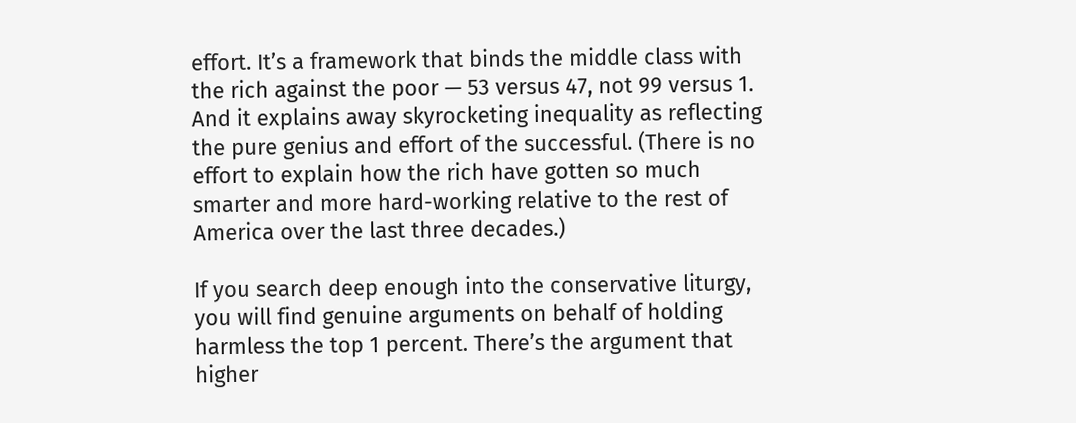effort. It’s a framework that binds the middle class with the rich against the poor — 53 versus 47, not 99 versus 1. And it explains away skyrocketing inequality as reflecting the pure genius and effort of the successful. (There is no effort to explain how the rich have gotten so much smarter and more hard-working relative to the rest of America over the last three decades.)

If you search deep enough into the conservative liturgy, you will find genuine arguments on behalf of holding harmless the top 1 percent. There’s the argument that higher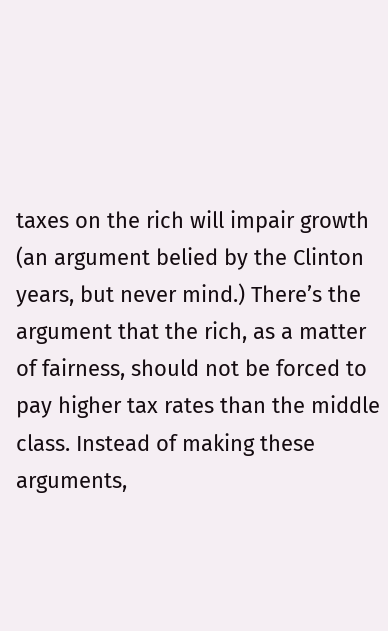taxes on the rich will impair growth (an argument belied by the Clinton years, but never mind.) There’s the argument that the rich, as a matter of fairness, should not be forced to pay higher tax rates than the middle class. Instead of making these arguments,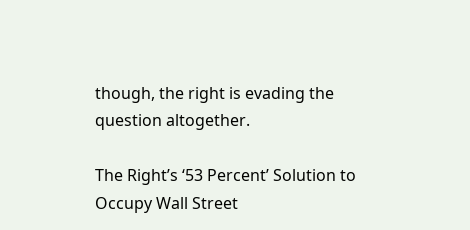though, the right is evading the question altogether.

The Right’s ‘53 Percent’ Solution to Occupy Wall Street